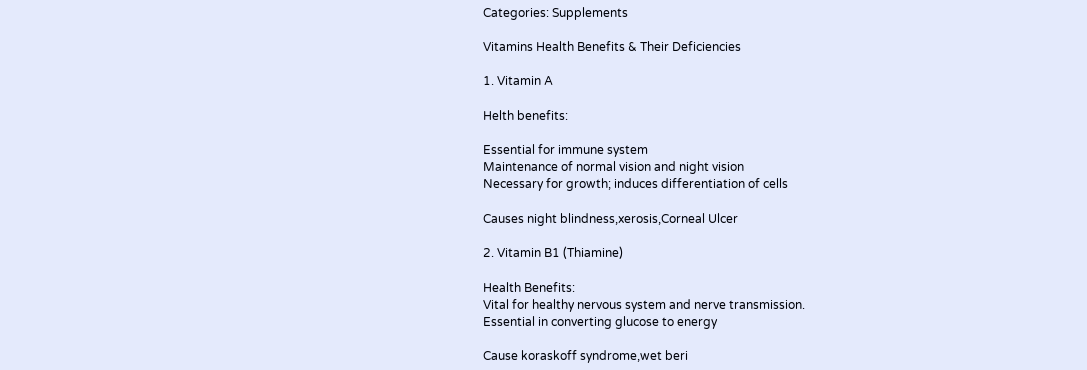Categories: Supplements

Vitamins Health Benefits & Their Deficiencies

1. Vitamin A

Helth benefits:

Essential for immune system
Maintenance of normal vision and night vision
Necessary for growth; induces differentiation of cells

Causes night blindness,xerosis,Corneal Ulcer

2. Vitamin B1 (Thiamine)

Health Benefits:
Vital for healthy nervous system and nerve transmission.
Essential in converting glucose to energy

Cause koraskoff syndrome,wet beri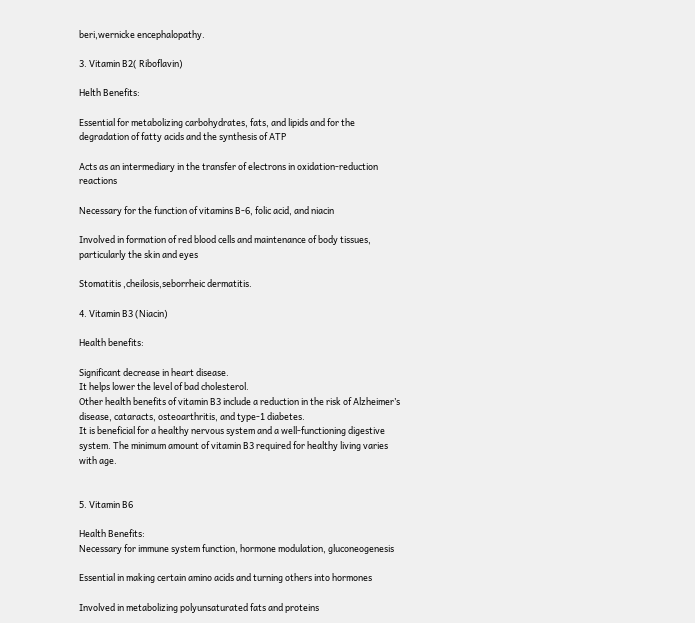beri,wernicke encephalopathy.

3. Vitamin B2( Riboflavin)

Helth Benefits:

Essential for metabolizing carbohydrates, fats, and lipids and for the degradation of fatty acids and the synthesis of ATP

Acts as an intermediary in the transfer of electrons in oxidation-reduction reactions

Necessary for the function of vitamins B-6, folic acid, and niacin

Involved in formation of red blood cells and maintenance of body tissues, particularly the skin and eyes

Stomatitis ,cheilosis,seborrheic dermatitis.

4. Vitamin B3 (Niacin)

Health benefits:

Significant decrease in heart disease.
It helps lower the level of bad cholesterol.
Other health benefits of vitamin B3 include a reduction in the risk of Alzheimer’s disease, cataracts, osteoarthritis, and type-1 diabetes.
It is beneficial for a healthy nervous system and a well-functioning digestive system. The minimum amount of vitamin B3 required for healthy living varies with age.


5. Vitamin B6

Health Benefits:
Necessary for immune system function, hormone modulation, gluconeogenesis

Essential in making certain amino acids and turning others into hormones

Involved in metabolizing polyunsaturated fats and proteins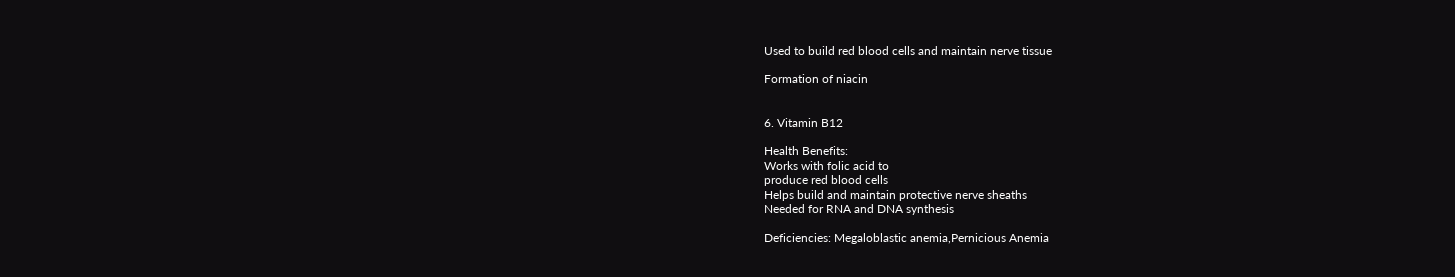Used to build red blood cells and maintain nerve tissue

Formation of niacin


6. Vitamin B12

Health Benefits:
Works with folic acid to
produce red blood cells
Helps build and maintain protective nerve sheaths
Needed for RNA and DNA synthesis

Deficiencies: Megaloblastic anemia,Pernicious Anemia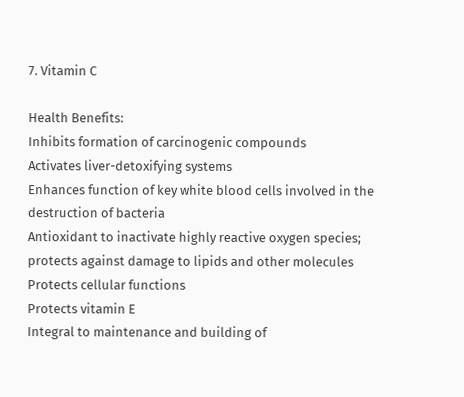7. Vitamin C

Health Benefits:
Inhibits formation of carcinogenic compounds
Activates liver-detoxifying systems
Enhances function of key white blood cells involved in the destruction of bacteria
Antioxidant to inactivate highly reactive oxygen species; protects against damage to lipids and other molecules
Protects cellular functions
Protects vitamin E
Integral to maintenance and building of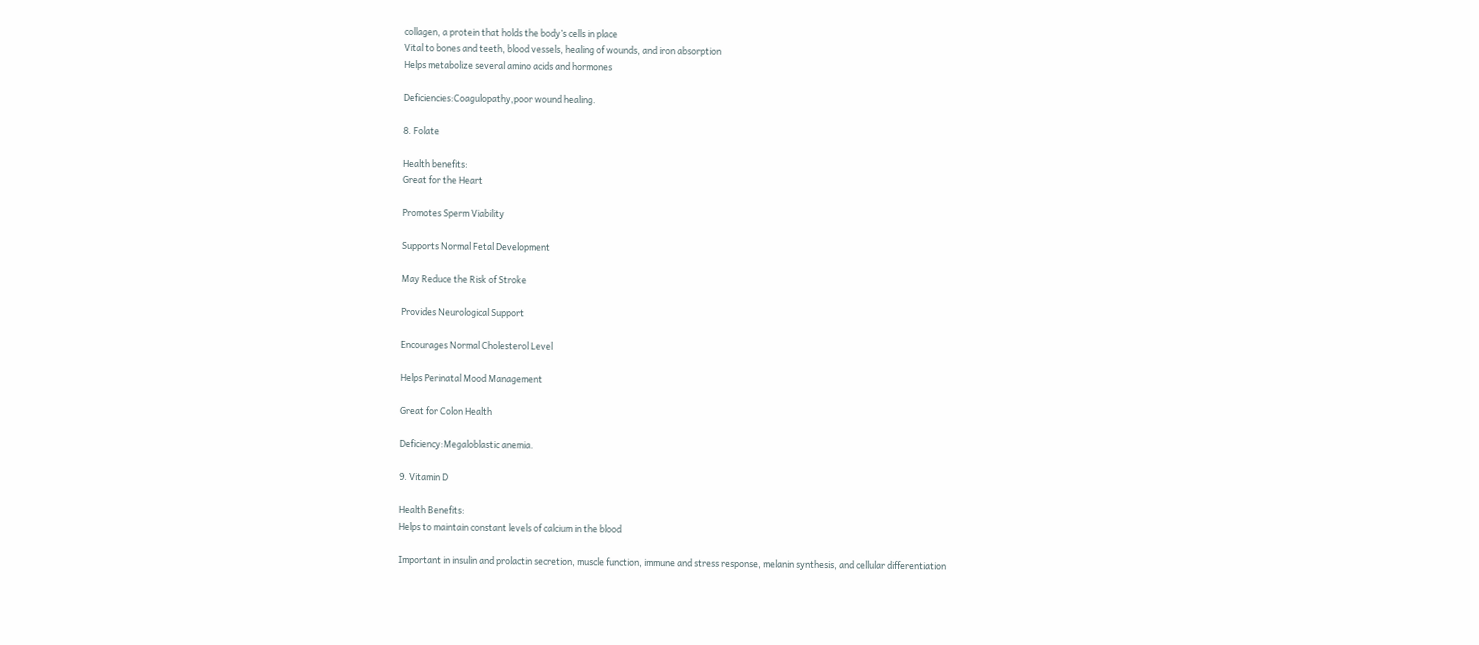collagen, a protein that holds the body’s cells in place
Vital to bones and teeth, blood vessels, healing of wounds, and iron absorption
Helps metabolize several amino acids and hormones

Deficiencies:Coagulopathy,poor wound healing.

8. Folate

Health benefits:
Great for the Heart

Promotes Sperm Viability

Supports Normal Fetal Development

May Reduce the Risk of Stroke

Provides Neurological Support

Encourages Normal Cholesterol Level

Helps Perinatal Mood Management

Great for Colon Health

Deficiency:Megaloblastic anemia.

9. Vitamin D

Health Benefits:
Helps to maintain constant levels of calcium in the blood

Important in insulin and prolactin secretion, muscle function, immune and stress response, melanin synthesis, and cellular differentiation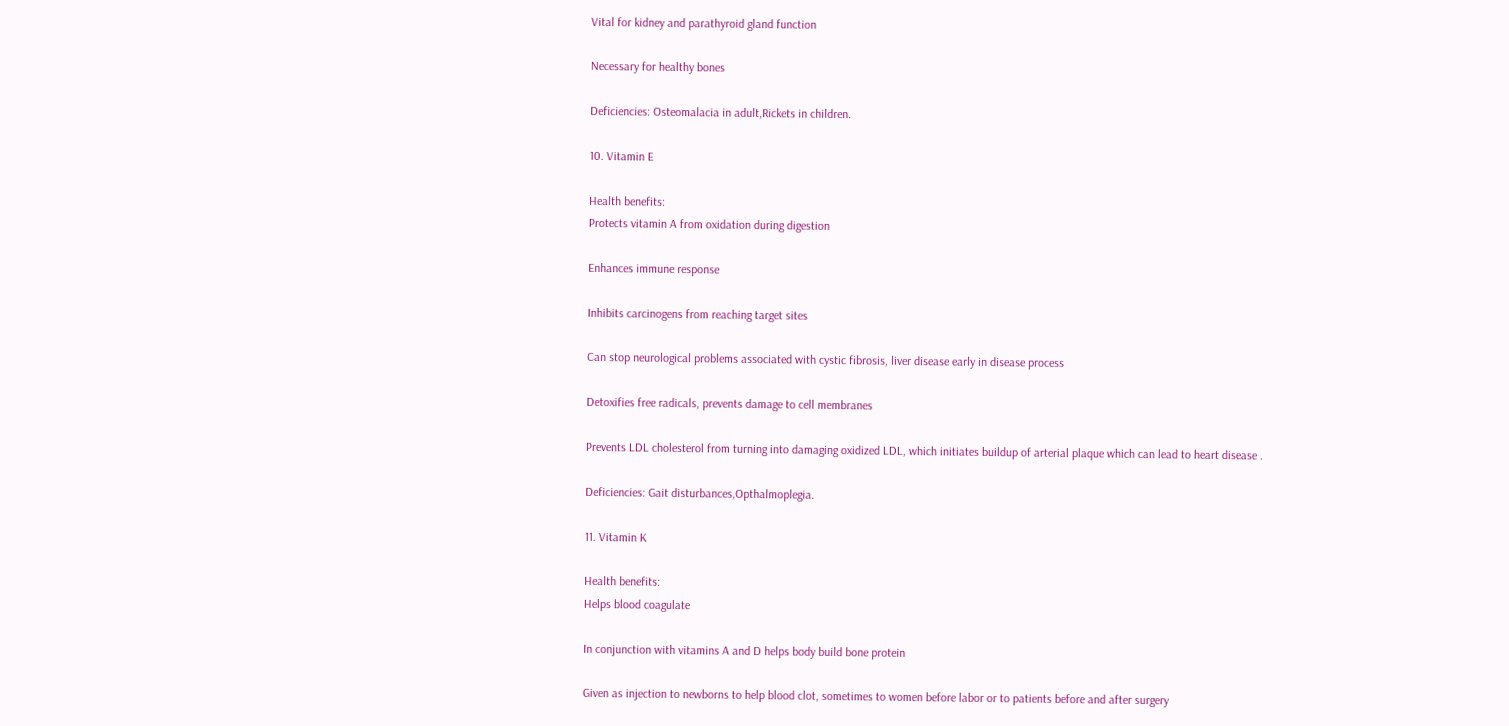Vital for kidney and parathyroid gland function

Necessary for healthy bones

Deficiencies: Osteomalacia in adult,Rickets in children.

10. Vitamin E

Health benefits:
Protects vitamin A from oxidation during digestion

Enhances immune response

Inhibits carcinogens from reaching target sites

Can stop neurological problems associated with cystic fibrosis, liver disease early in disease process

Detoxifies free radicals, prevents damage to cell membranes

Prevents LDL cholesterol from turning into damaging oxidized LDL, which initiates buildup of arterial plaque which can lead to heart disease .

Deficiencies: Gait disturbances,Opthalmoplegia.

11. Vitamin K

Health benefits:
Helps blood coagulate

In conjunction with vitamins A and D helps body build bone protein

Given as injection to newborns to help blood clot, sometimes to women before labor or to patients before and after surgery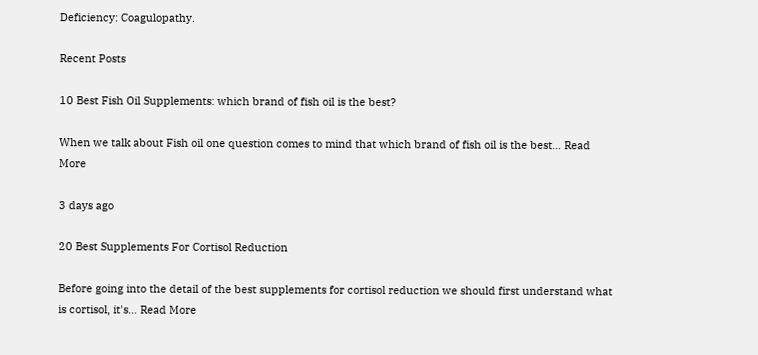Deficiency: Coagulopathy.

Recent Posts

10 Best Fish Oil Supplements: which brand of fish oil is the best?

When we talk about Fish oil one question comes to mind that which brand of fish oil is the best… Read More

3 days ago

20 Best Supplements For Cortisol Reduction

Before going into the detail of the best supplements for cortisol reduction we should first understand what is cortisol, it's… Read More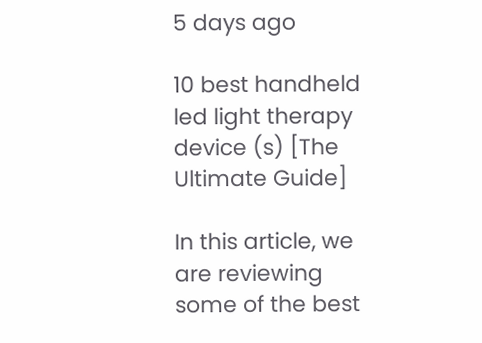5 days ago

10 best handheld led light therapy device (s) [The Ultimate Guide]

In this article, we are reviewing some of the best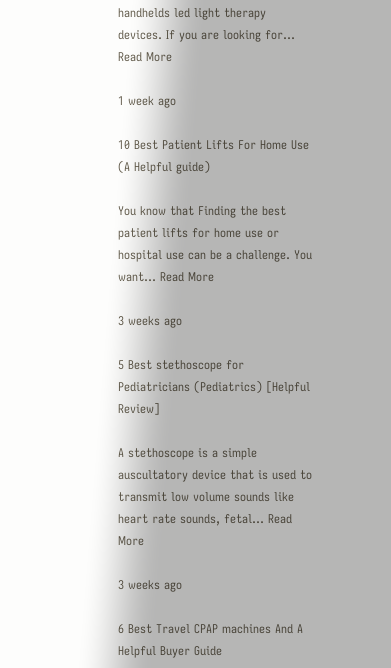handhelds led light therapy devices. If you are looking for… Read More

1 week ago

10 Best Patient Lifts For Home Use (A Helpful guide)

You know that Finding the best patient lifts for home use or hospital use can be a challenge. You want… Read More

3 weeks ago

5 Best stethoscope for Pediatricians (Pediatrics) [Helpful Review]

A stethoscope is a simple auscultatory device that is used to transmit low volume sounds like heart rate sounds, fetal… Read More

3 weeks ago

6 Best Travel CPAP machines And A Helpful Buyer Guide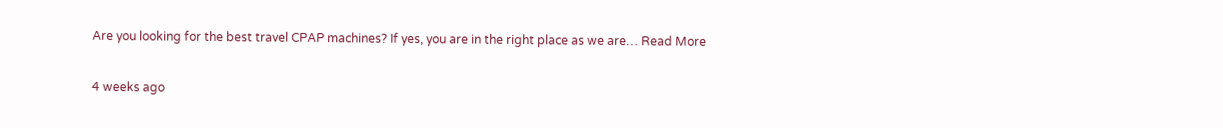Are you looking for the best travel CPAP machines? If yes, you are in the right place as we are… Read More

4 weeks ago